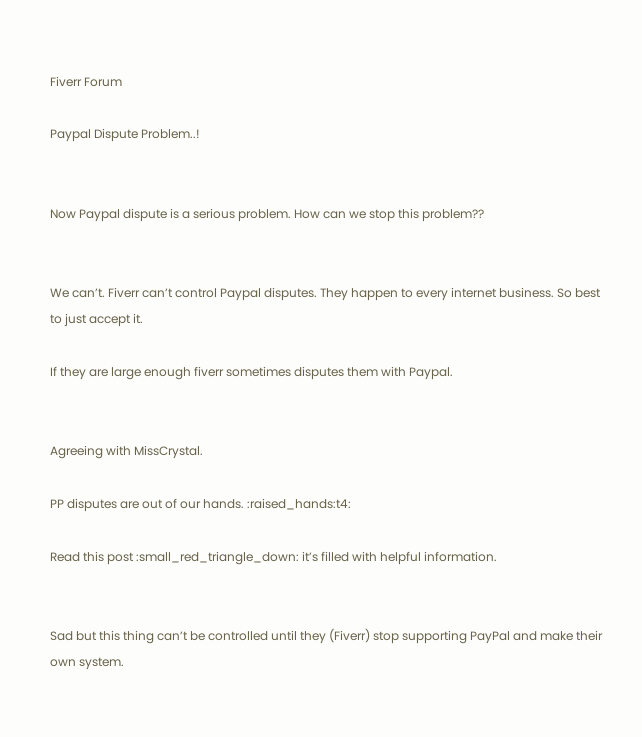Fiverr Forum

Paypal Dispute Problem..!


Now Paypal dispute is a serious problem. How can we stop this problem??


We can’t. Fiverr can’t control Paypal disputes. They happen to every internet business. So best to just accept it.

If they are large enough fiverr sometimes disputes them with Paypal.


Agreeing with MissCrystal.

PP disputes are out of our hands. :raised_hands:t4:

Read this post :small_red_triangle_down: it’s filled with helpful information.


Sad but this thing can’t be controlled until they (Fiverr) stop supporting PayPal and make their own system.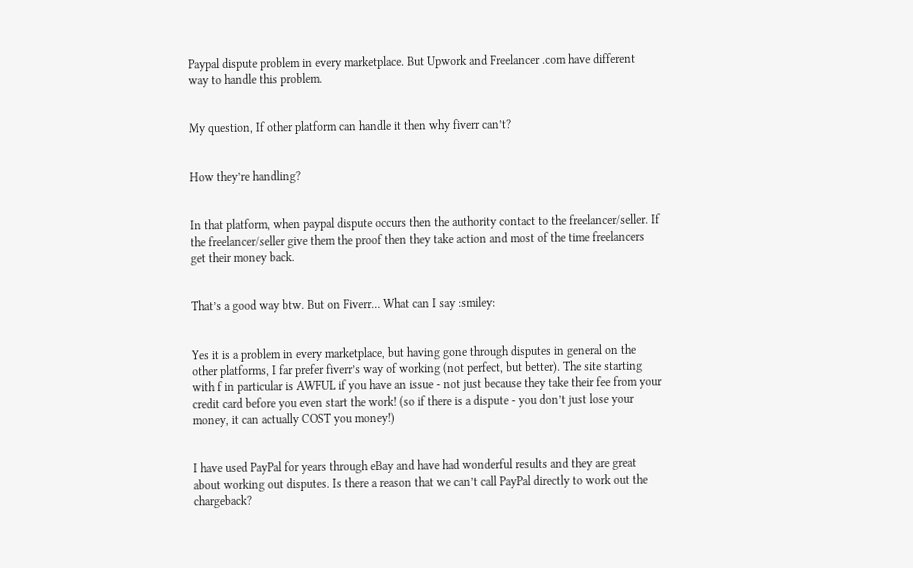Paypal dispute problem in every marketplace. But Upwork and Freelancer .com have different way to handle this problem.


My question, If other platform can handle it then why fiverr can’t?


How they’re handling?


In that platform, when paypal dispute occurs then the authority contact to the freelancer/seller. If the freelancer/seller give them the proof then they take action and most of the time freelancers get their money back.


That’s a good way btw. But on Fiverr… What can I say :smiley:


Yes it is a problem in every marketplace, but having gone through disputes in general on the other platforms, I far prefer fiverr’s way of working (not perfect, but better). The site starting with f in particular is AWFUL if you have an issue - not just because they take their fee from your credit card before you even start the work! (so if there is a dispute - you don’t just lose your money, it can actually COST you money!)


I have used PayPal for years through eBay and have had wonderful results and they are great about working out disputes. Is there a reason that we can’t call PayPal directly to work out the chargeback?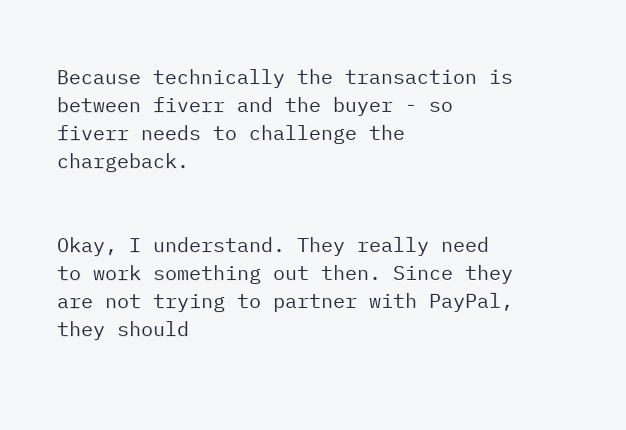Because technically the transaction is between fiverr and the buyer - so fiverr needs to challenge the chargeback.


Okay, I understand. They really need to work something out then. Since they are not trying to partner with PayPal, they should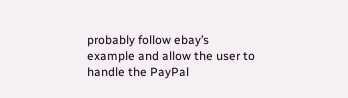probably follow ebay’s example and allow the user to handle the PayPal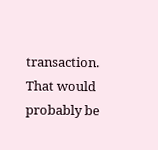transaction.
That would probably be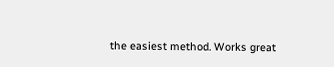the easiest method. Works great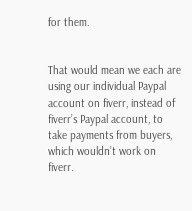for them.


That would mean we each are using our individual Paypal account on fiverr, instead of fiverr’s Paypal account, to take payments from buyers, which wouldn’t work on fiverr.